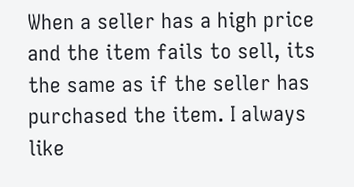When a seller has a high price and the item fails to sell, its the same as if the seller has purchased the item. I always like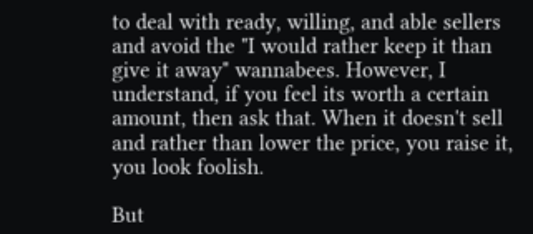to deal with ready, willing, and able sellers and avoid the "I would rather keep it than give it away" wannabees. However, I understand, if you feel its worth a certain amount, then ask that. When it doesn't sell and rather than lower the price, you raise it, you look foolish.

But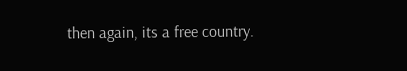then again, its a free country.